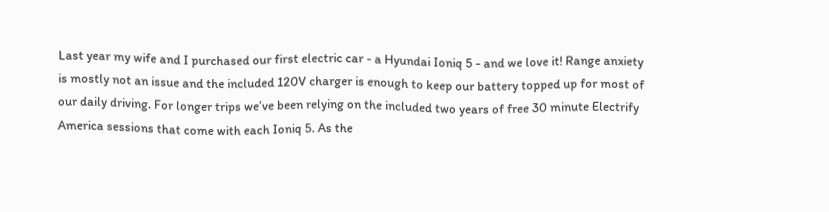Last year my wife and I purchased our first electric car - a Hyundai Ioniq 5 - and we love it! Range anxiety is mostly not an issue and the included 120V charger is enough to keep our battery topped up for most of our daily driving. For longer trips we’ve been relying on the included two years of free 30 minute Electrify America sessions that come with each Ioniq 5. As the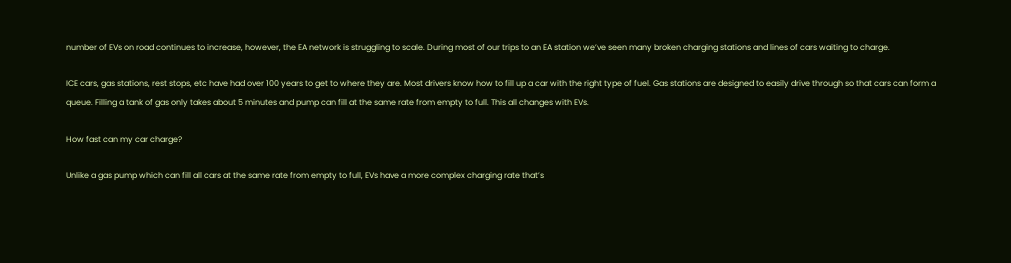number of EVs on road continues to increase, however, the EA network is struggling to scale. During most of our trips to an EA station we’ve seen many broken charging stations and lines of cars waiting to charge.

ICE cars, gas stations, rest stops, etc have had over 100 years to get to where they are. Most drivers know how to fill up a car with the right type of fuel. Gas stations are designed to easily drive through so that cars can form a queue. Filling a tank of gas only takes about 5 minutes and pump can fill at the same rate from empty to full. This all changes with EVs.

How fast can my car charge?

Unlike a gas pump which can fill all cars at the same rate from empty to full, EVs have a more complex charging rate that’s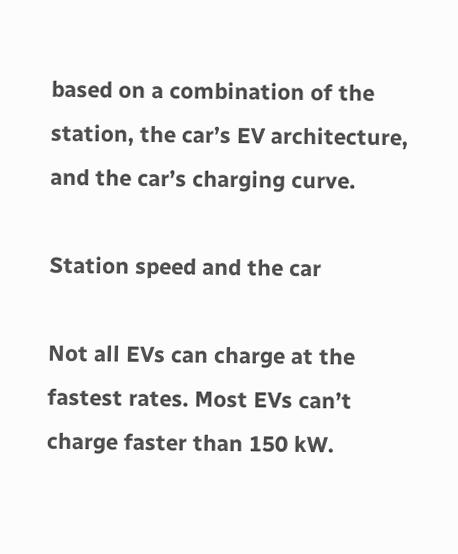based on a combination of the station, the car’s EV architecture, and the car’s charging curve.

Station speed and the car

Not all EVs can charge at the fastest rates. Most EVs can’t charge faster than 150 kW.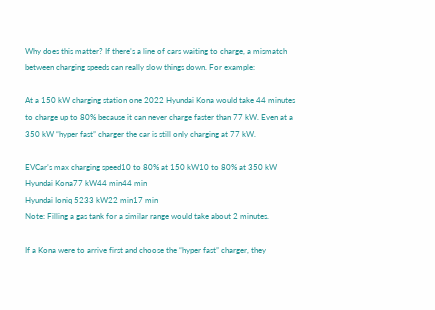Why does this matter? If there’s a line of cars waiting to charge, a mismatch between charging speeds can really slow things down. For example:

At a 150 kW charging station one 2022 Hyundai Kona would take 44 minutes to charge up to 80% because it can never charge faster than 77 kW. Even at a 350 kW “hyper fast” charger the car is still only charging at 77 kW.

EVCar’s max charging speed10 to 80% at 150 kW10 to 80% at 350 kW
Hyundai Kona77 kW44 min44 min
Hyundai Ioniq 5233 kW22 min17 min
Note: Filling a gas tank for a similar range would take about 2 minutes.

If a Kona were to arrive first and choose the “hyper fast” charger, they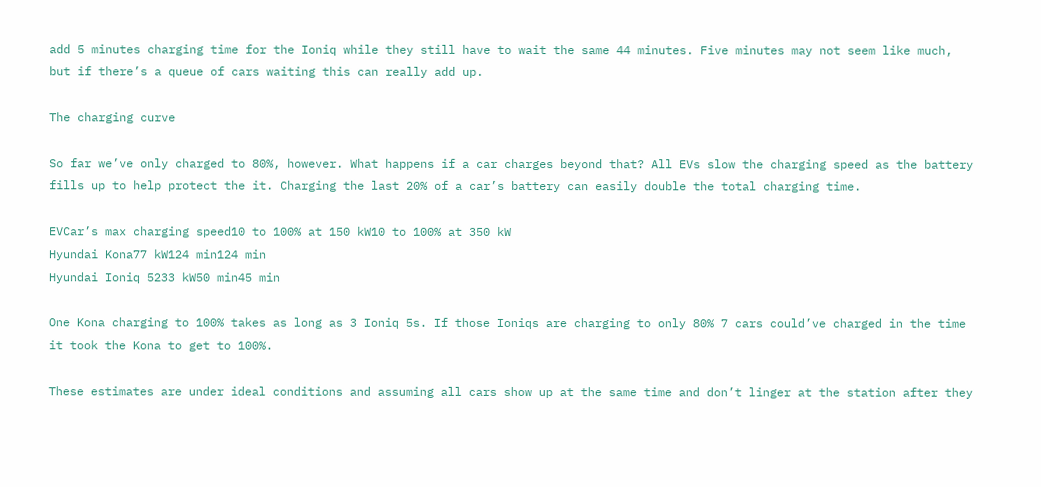add 5 minutes charging time for the Ioniq while they still have to wait the same 44 minutes. Five minutes may not seem like much, but if there’s a queue of cars waiting this can really add up.

The charging curve

So far we’ve only charged to 80%, however. What happens if a car charges beyond that? All EVs slow the charging speed as the battery fills up to help protect the it. Charging the last 20% of a car’s battery can easily double the total charging time.

EVCar’s max charging speed10 to 100% at 150 kW10 to 100% at 350 kW
Hyundai Kona77 kW124 min124 min
Hyundai Ioniq 5233 kW50 min45 min

One Kona charging to 100% takes as long as 3 Ioniq 5s. If those Ioniqs are charging to only 80% 7 cars could’ve charged in the time it took the Kona to get to 100%.

These estimates are under ideal conditions and assuming all cars show up at the same time and don’t linger at the station after they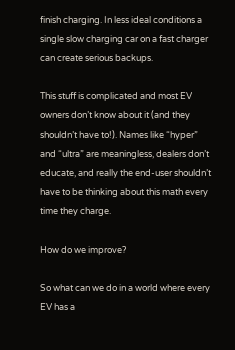finish charging. In less ideal conditions a single slow charging car on a fast charger can create serious backups.

This stuff is complicated and most EV owners don’t know about it (and they shouldn’t have to!). Names like “hyper” and “ultra” are meaningless, dealers don’t educate, and really the end-user shouldn’t have to be thinking about this math every time they charge.

How do we improve?

So what can we do in a world where every EV has a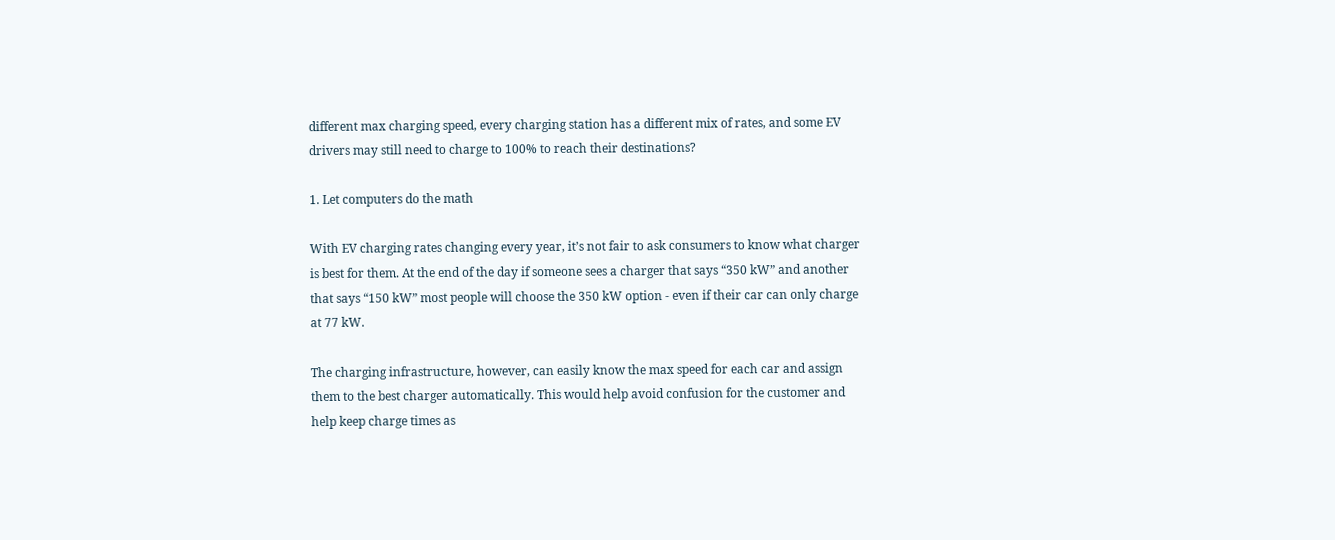different max charging speed, every charging station has a different mix of rates, and some EV drivers may still need to charge to 100% to reach their destinations?

1. Let computers do the math

With EV charging rates changing every year, it’s not fair to ask consumers to know what charger is best for them. At the end of the day if someone sees a charger that says “350 kW” and another that says “150 kW” most people will choose the 350 kW option - even if their car can only charge at 77 kW.

The charging infrastructure, however, can easily know the max speed for each car and assign them to the best charger automatically. This would help avoid confusion for the customer and help keep charge times as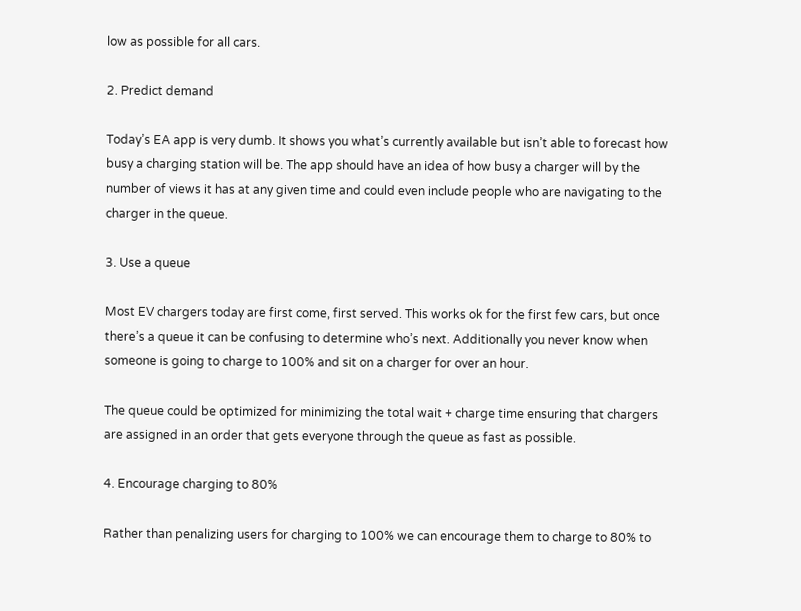low as possible for all cars.

2. Predict demand

Today’s EA app is very dumb. It shows you what’s currently available but isn’t able to forecast how busy a charging station will be. The app should have an idea of how busy a charger will by the number of views it has at any given time and could even include people who are navigating to the charger in the queue.

3. Use a queue

Most EV chargers today are first come, first served. This works ok for the first few cars, but once there’s a queue it can be confusing to determine who’s next. Additionally you never know when someone is going to charge to 100% and sit on a charger for over an hour.

The queue could be optimized for minimizing the total wait + charge time ensuring that chargers are assigned in an order that gets everyone through the queue as fast as possible.

4. Encourage charging to 80%

Rather than penalizing users for charging to 100% we can encourage them to charge to 80% to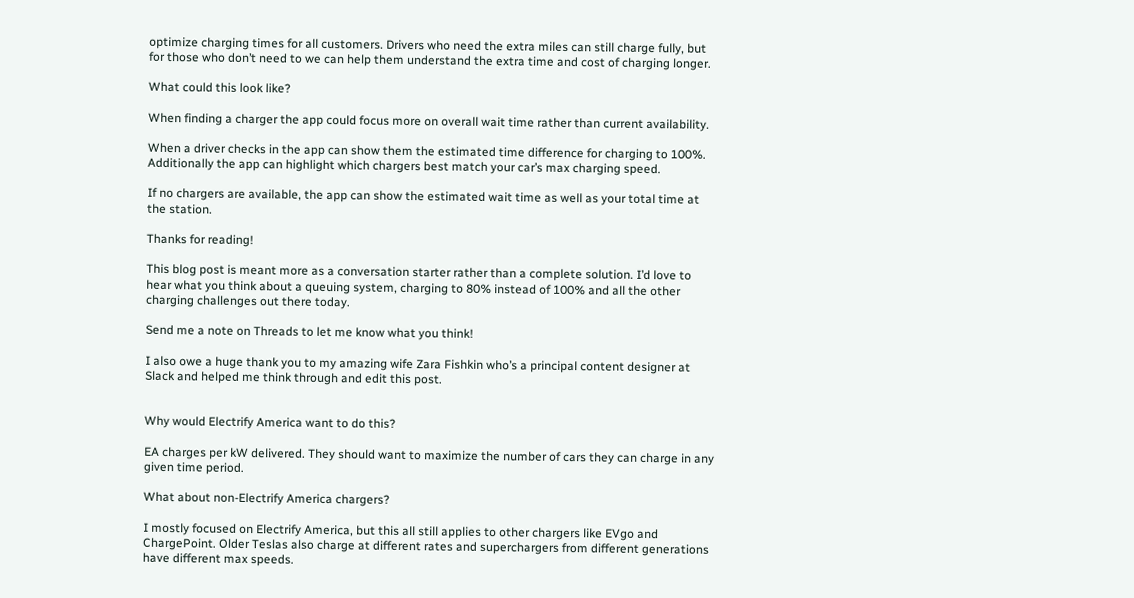optimize charging times for all customers. Drivers who need the extra miles can still charge fully, but for those who don’t need to we can help them understand the extra time and cost of charging longer.

What could this look like?

When finding a charger the app could focus more on overall wait time rather than current availability.

When a driver checks in the app can show them the estimated time difference for charging to 100%. Additionally the app can highlight which chargers best match your car’s max charging speed.

If no chargers are available, the app can show the estimated wait time as well as your total time at the station.

Thanks for reading!

This blog post is meant more as a conversation starter rather than a complete solution. I’d love to hear what you think about a queuing system, charging to 80% instead of 100% and all the other charging challenges out there today.

Send me a note on Threads to let me know what you think!

I also owe a huge thank you to my amazing wife Zara Fishkin who’s a principal content designer at Slack and helped me think through and edit this post.


Why would Electrify America want to do this?

EA charges per kW delivered. They should want to maximize the number of cars they can charge in any given time period.

What about non-Electrify America chargers?

I mostly focused on Electrify America, but this all still applies to other chargers like EVgo and ChargePoint. Older Teslas also charge at different rates and superchargers from different generations have different max speeds.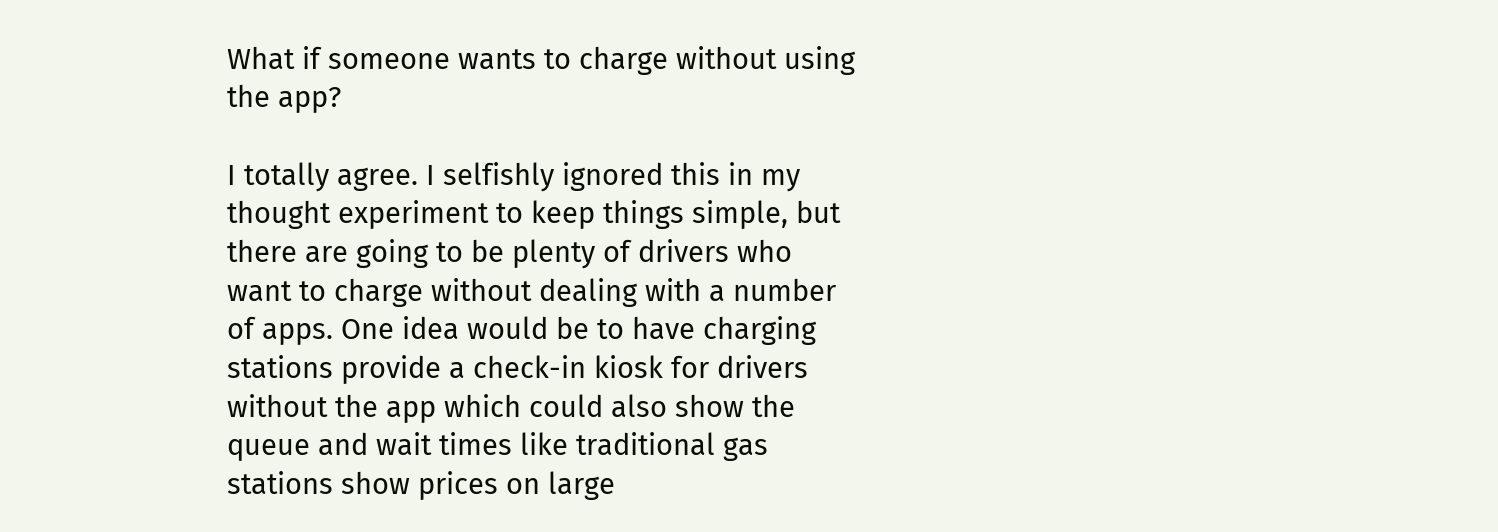What if someone wants to charge without using the app?

I totally agree. I selfishly ignored this in my thought experiment to keep things simple, but there are going to be plenty of drivers who want to charge without dealing with a number of apps. One idea would be to have charging stations provide a check-in kiosk for drivers without the app which could also show the queue and wait times like traditional gas stations show prices on large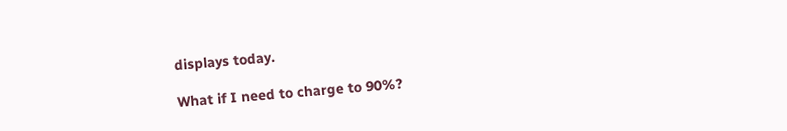displays today.

What if I need to charge to 90%?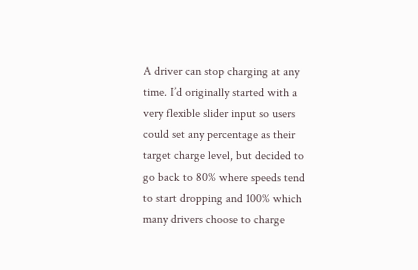A driver can stop charging at any time. I’d originally started with a very flexible slider input so users could set any percentage as their target charge level, but decided to go back to 80% where speeds tend to start dropping and 100% which many drivers choose to charge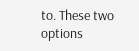to. These two options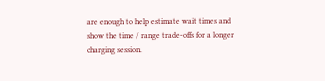are enough to help estimate wait times and show the time / range trade-offs for a longer charging session.